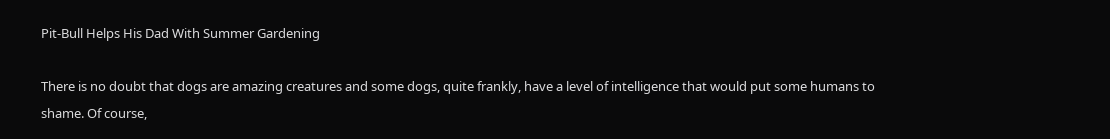Pit-Bull Helps His Dad With Summer Gardening

There is no doubt that dogs are amazing creatures and some dogs, quite frankly, have a level of intelligence that would put some humans to shame. Of course,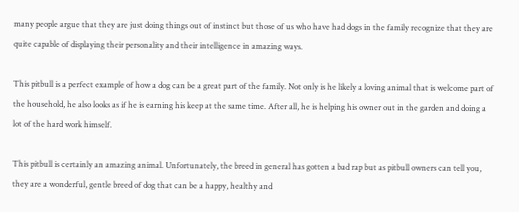many people argue that they are just doing things out of instinct but those of us who have had dogs in the family recognize that they are quite capable of displaying their personality and their intelligence in amazing ways.

This pitbull is a perfect example of how a dog can be a great part of the family. Not only is he likely a loving animal that is welcome part of the household, he also looks as if he is earning his keep at the same time. After all, he is helping his owner out in the garden and doing a lot of the hard work himself.

This pitbull is certainly an amazing animal. Unfortunately, the breed in general has gotten a bad rap but as pitbull owners can tell you, they are a wonderful, gentle breed of dog that can be a happy, healthy and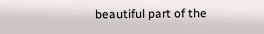beautiful part of the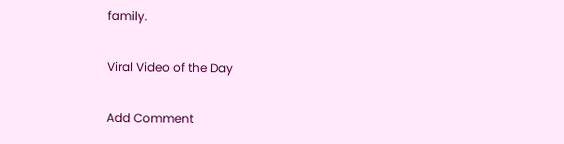family.

Viral Video of the Day

Add Comment